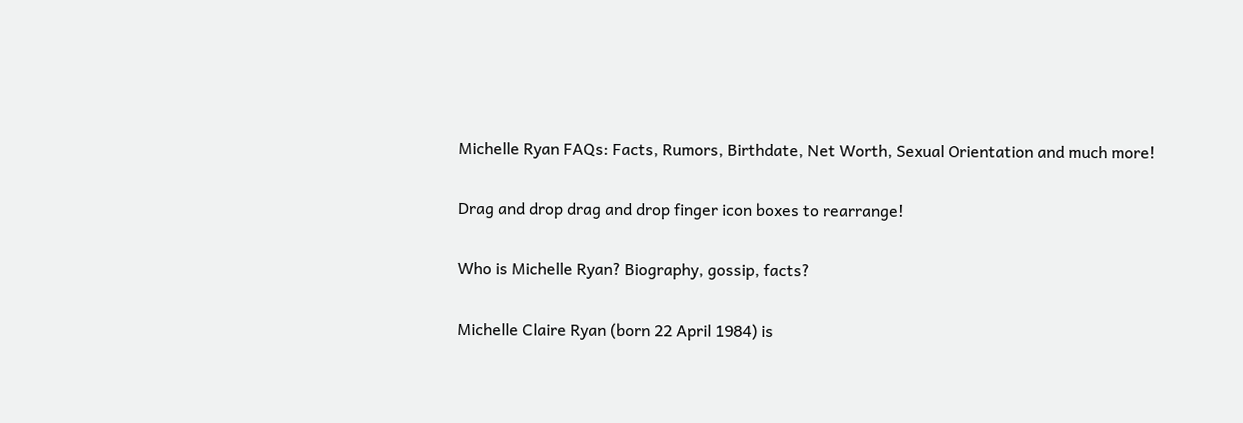Michelle Ryan FAQs: Facts, Rumors, Birthdate, Net Worth, Sexual Orientation and much more!

Drag and drop drag and drop finger icon boxes to rearrange!

Who is Michelle Ryan? Biography, gossip, facts?

Michelle Claire Ryan (born 22 April 1984) is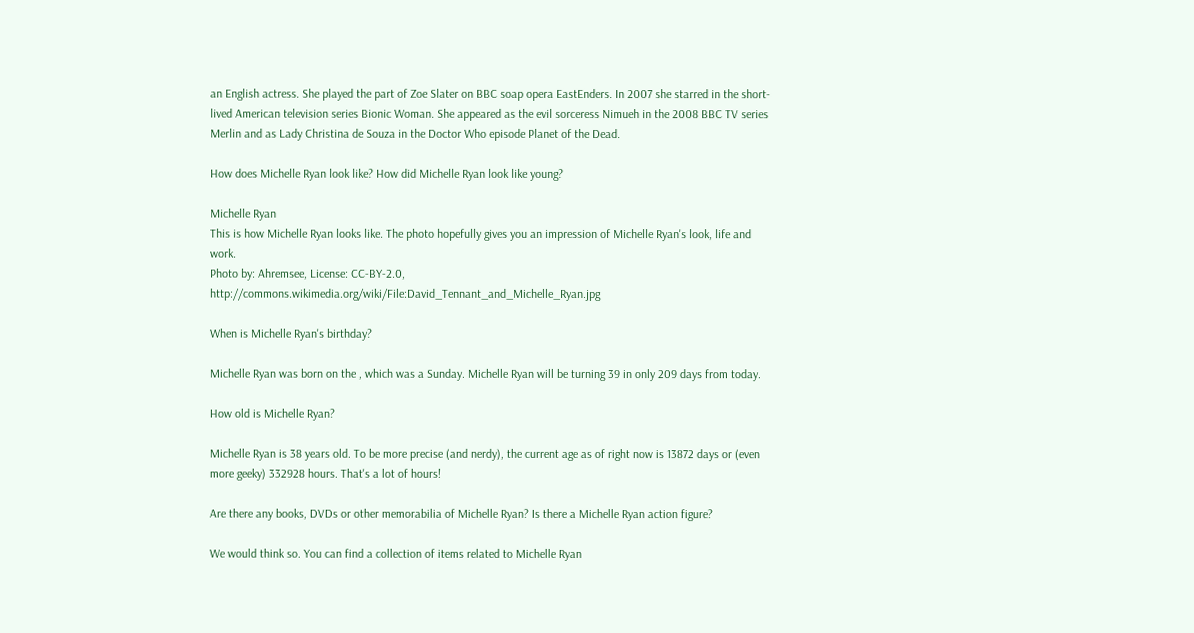an English actress. She played the part of Zoe Slater on BBC soap opera EastEnders. In 2007 she starred in the short-lived American television series Bionic Woman. She appeared as the evil sorceress Nimueh in the 2008 BBC TV series Merlin and as Lady Christina de Souza in the Doctor Who episode Planet of the Dead.

How does Michelle Ryan look like? How did Michelle Ryan look like young?

Michelle Ryan
This is how Michelle Ryan looks like. The photo hopefully gives you an impression of Michelle Ryan's look, life and work.
Photo by: Ahremsee, License: CC-BY-2.0, http://commons.wikimedia.org/wiki/File:David_Tennant_and_Michelle_Ryan.jpg

When is Michelle Ryan's birthday?

Michelle Ryan was born on the , which was a Sunday. Michelle Ryan will be turning 39 in only 209 days from today.

How old is Michelle Ryan?

Michelle Ryan is 38 years old. To be more precise (and nerdy), the current age as of right now is 13872 days or (even more geeky) 332928 hours. That's a lot of hours!

Are there any books, DVDs or other memorabilia of Michelle Ryan? Is there a Michelle Ryan action figure?

We would think so. You can find a collection of items related to Michelle Ryan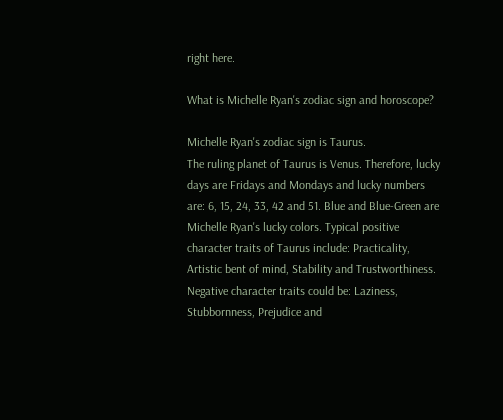right here.

What is Michelle Ryan's zodiac sign and horoscope?

Michelle Ryan's zodiac sign is Taurus.
The ruling planet of Taurus is Venus. Therefore, lucky days are Fridays and Mondays and lucky numbers are: 6, 15, 24, 33, 42 and 51. Blue and Blue-Green are Michelle Ryan's lucky colors. Typical positive character traits of Taurus include: Practicality, Artistic bent of mind, Stability and Trustworthiness. Negative character traits could be: Laziness, Stubbornness, Prejudice and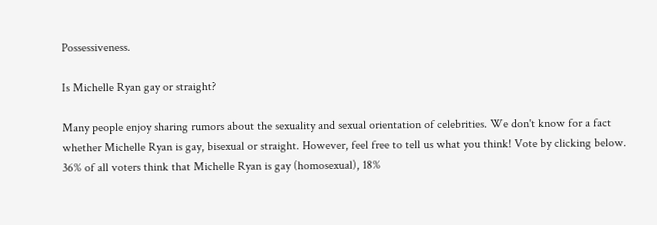Possessiveness.

Is Michelle Ryan gay or straight?

Many people enjoy sharing rumors about the sexuality and sexual orientation of celebrities. We don't know for a fact whether Michelle Ryan is gay, bisexual or straight. However, feel free to tell us what you think! Vote by clicking below.
36% of all voters think that Michelle Ryan is gay (homosexual), 18%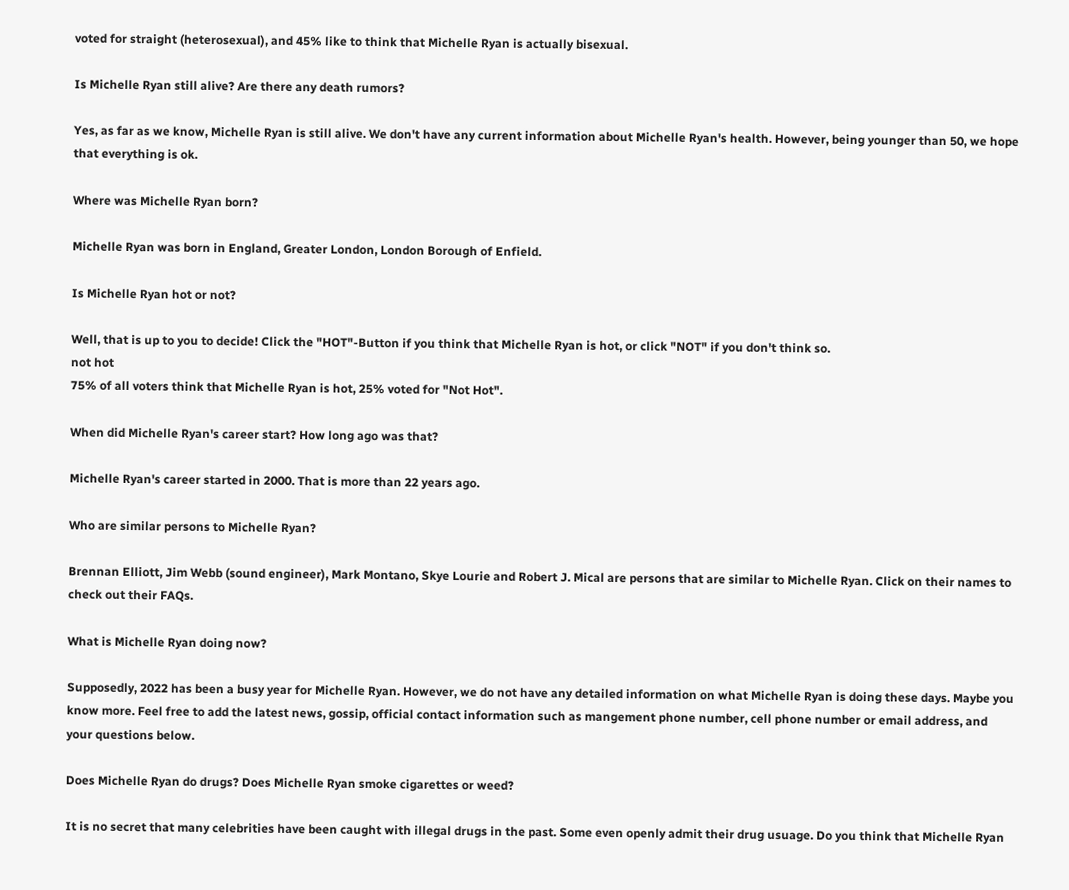voted for straight (heterosexual), and 45% like to think that Michelle Ryan is actually bisexual.

Is Michelle Ryan still alive? Are there any death rumors?

Yes, as far as we know, Michelle Ryan is still alive. We don't have any current information about Michelle Ryan's health. However, being younger than 50, we hope that everything is ok.

Where was Michelle Ryan born?

Michelle Ryan was born in England, Greater London, London Borough of Enfield.

Is Michelle Ryan hot or not?

Well, that is up to you to decide! Click the "HOT"-Button if you think that Michelle Ryan is hot, or click "NOT" if you don't think so.
not hot
75% of all voters think that Michelle Ryan is hot, 25% voted for "Not Hot".

When did Michelle Ryan's career start? How long ago was that?

Michelle Ryan's career started in 2000. That is more than 22 years ago.

Who are similar persons to Michelle Ryan?

Brennan Elliott, Jim Webb (sound engineer), Mark Montano, Skye Lourie and Robert J. Mical are persons that are similar to Michelle Ryan. Click on their names to check out their FAQs.

What is Michelle Ryan doing now?

Supposedly, 2022 has been a busy year for Michelle Ryan. However, we do not have any detailed information on what Michelle Ryan is doing these days. Maybe you know more. Feel free to add the latest news, gossip, official contact information such as mangement phone number, cell phone number or email address, and your questions below.

Does Michelle Ryan do drugs? Does Michelle Ryan smoke cigarettes or weed?

It is no secret that many celebrities have been caught with illegal drugs in the past. Some even openly admit their drug usuage. Do you think that Michelle Ryan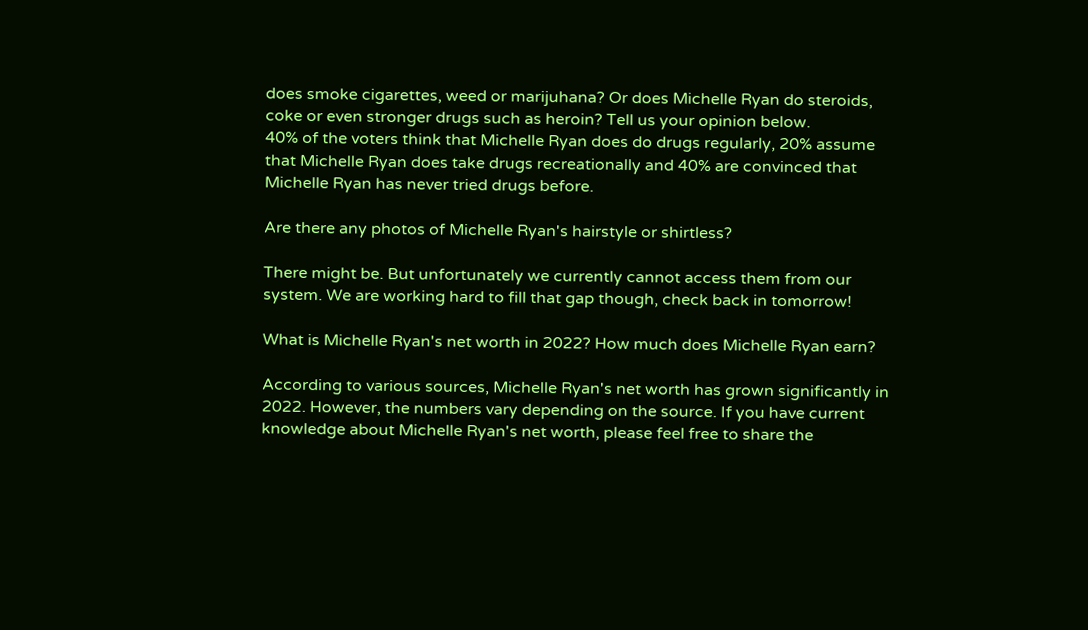does smoke cigarettes, weed or marijuhana? Or does Michelle Ryan do steroids, coke or even stronger drugs such as heroin? Tell us your opinion below.
40% of the voters think that Michelle Ryan does do drugs regularly, 20% assume that Michelle Ryan does take drugs recreationally and 40% are convinced that Michelle Ryan has never tried drugs before.

Are there any photos of Michelle Ryan's hairstyle or shirtless?

There might be. But unfortunately we currently cannot access them from our system. We are working hard to fill that gap though, check back in tomorrow!

What is Michelle Ryan's net worth in 2022? How much does Michelle Ryan earn?

According to various sources, Michelle Ryan's net worth has grown significantly in 2022. However, the numbers vary depending on the source. If you have current knowledge about Michelle Ryan's net worth, please feel free to share the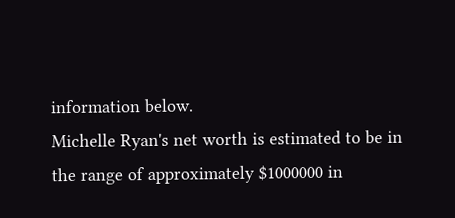information below.
Michelle Ryan's net worth is estimated to be in the range of approximately $1000000 in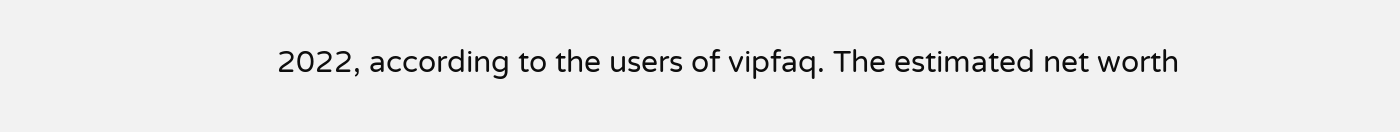2022, according to the users of vipfaq. The estimated net worth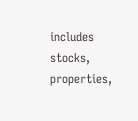includes stocks, properties,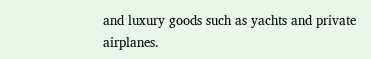and luxury goods such as yachts and private airplanes.